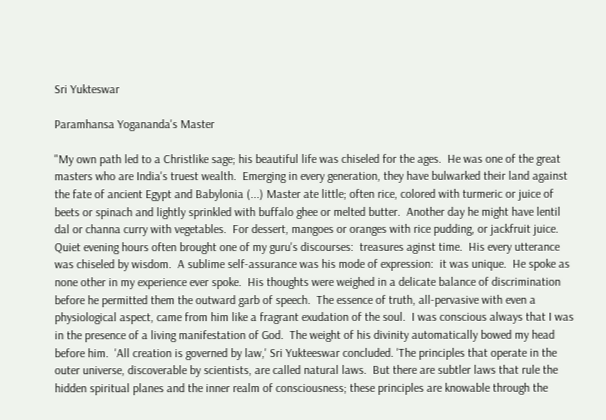Sri Yukteswar

Paramhansa Yogananda's Master

"My own path led to a Christlike sage; his beautiful life was chiseled for the ages.  He was one of the great masters who are India's truest wealth.  Emerging in every generation, they have bulwarked their land against the fate of ancient Egypt and Babylonia (...) Master ate little; often rice, colored with turmeric or juice of beets or spinach and lightly sprinkled with buffalo ghee or melted butter.  Another day he might have lentil dal or channa curry with vegetables.  For dessert, mangoes or oranges with rice pudding, or jackfruit juice. Quiet evening hours often brought one of my guru's discourses:  treasures aginst time.  His every utterance was chiseled by wisdom.  A sublime self-assurance was his mode of expression:  it was unique.  He spoke as none other in my experience ever spoke.  His thoughts were weighed in a delicate balance of discrimination before he permitted them the outward garb of speech.  The essence of truth, all-pervasive with even a physiological aspect, came from him like a fragrant exudation of the soul.  I was conscious always that I was in the presence of a living manifestation of God.  The weight of his divinity automatically bowed my head before him.  'All creation is governed by law,' Sri Yukteeswar concluded. 'The principles that operate in the outer universe, discoverable by scientists, are called natural laws.  But there are subtler laws that rule the hidden spiritual planes and the inner realm of consciousness; these principles are knowable through the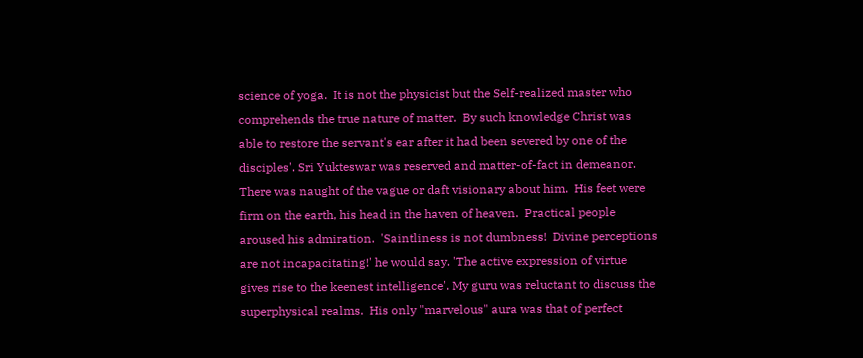science of yoga.  It is not the physicist but the Self-realized master who comprehends the true nature of matter.  By such knowledge Christ was able to restore the servant's ear after it had been severed by one of the disciples'. Sri Yukteswar was reserved and matter-of-fact in demeanor.  There was naught of the vague or daft visionary about him.  His feet were firm on the earth, his head in the haven of heaven.  Practical people aroused his admiration.  'Saintliness is not dumbness!  Divine perceptions are not incapacitating!' he would say. 'The active expression of virtue gives rise to the keenest intelligence'. My guru was reluctant to discuss the superphysical realms.  His only "marvelous" aura was that of perfect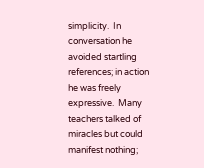simplicity.  In conversation he avoided startling references; in action he was freely expressive.  Many teachers talked of miracles but could manifest nothing;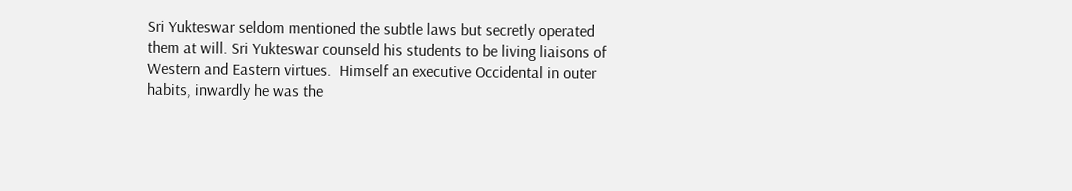Sri Yukteswar seldom mentioned the subtle laws but secretly operated them at will. Sri Yukteswar counseld his students to be living liaisons of Western and Eastern virtues.  Himself an executive Occidental in outer habits, inwardly he was the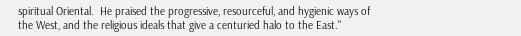spiritual Oriental.  He praised the progressive, resourceful, and hygienic ways of the West, and the religious ideals that give a centuried halo to the East."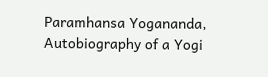Paramhansa Yogananda, Autobiography of a Yogi